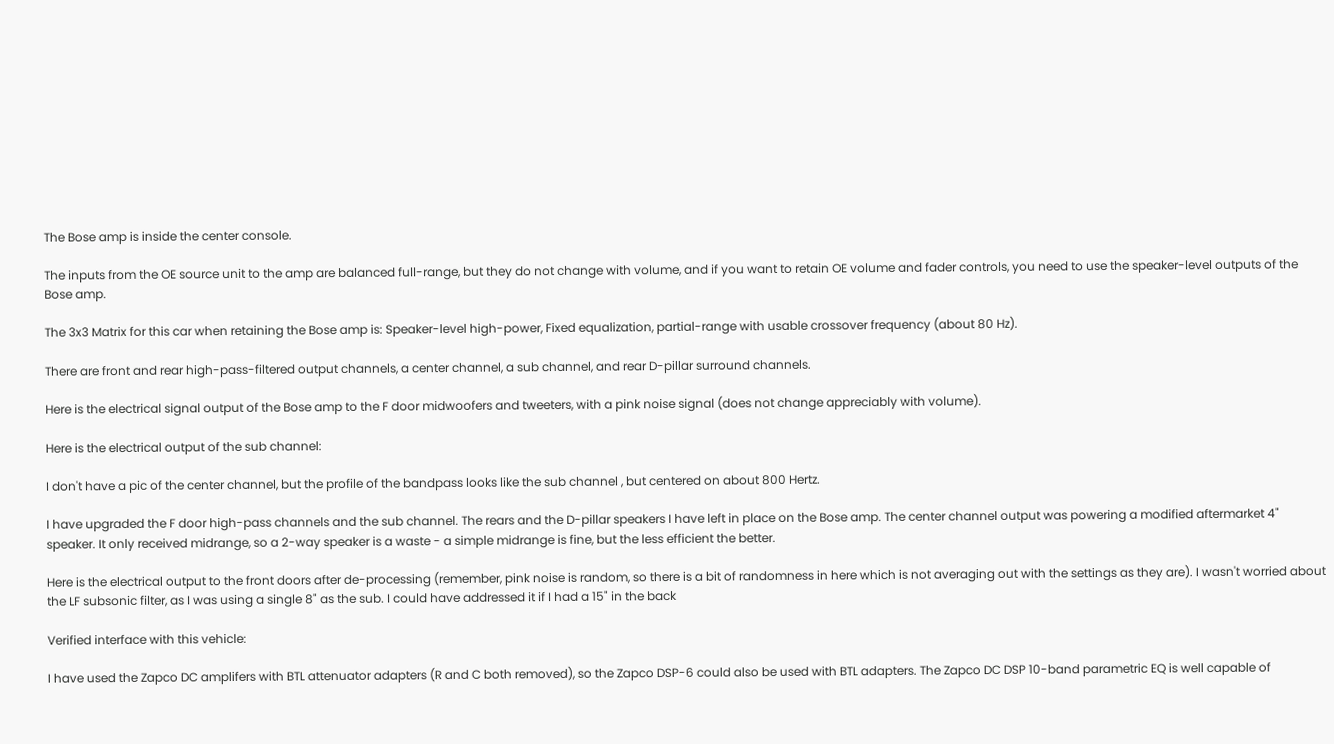The Bose amp is inside the center console.

The inputs from the OE source unit to the amp are balanced full-range, but they do not change with volume, and if you want to retain OE volume and fader controls, you need to use the speaker-level outputs of the Bose amp.

The 3x3 Matrix for this car when retaining the Bose amp is: Speaker-level high-power, Fixed equalization, partial-range with usable crossover frequency (about 80 Hz).

There are front and rear high-pass-filtered output channels, a center channel, a sub channel, and rear D-pillar surround channels.

Here is the electrical signal output of the Bose amp to the F door midwoofers and tweeters, with a pink noise signal (does not change appreciably with volume).

Here is the electrical output of the sub channel:

I don't have a pic of the center channel, but the profile of the bandpass looks like the sub channel , but centered on about 800 Hertz.

I have upgraded the F door high-pass channels and the sub channel. The rears and the D-pillar speakers I have left in place on the Bose amp. The center channel output was powering a modified aftermarket 4" speaker. It only received midrange, so a 2-way speaker is a waste - a simple midrange is fine, but the less efficient the better.

Here is the electrical output to the front doors after de-processing (remember, pink noise is random, so there is a bit of randomness in here which is not averaging out with the settings as they are). I wasn't worried about the LF subsonic filter, as I was using a single 8" as the sub. I could have addressed it if I had a 15" in the back

Verified interface with this vehicle:

I have used the Zapco DC amplifers with BTL attenuator adapters (R and C both removed), so the Zapco DSP-6 could also be used with BTL adapters. The Zapco DC DSP 10-band parametric EQ is well capable of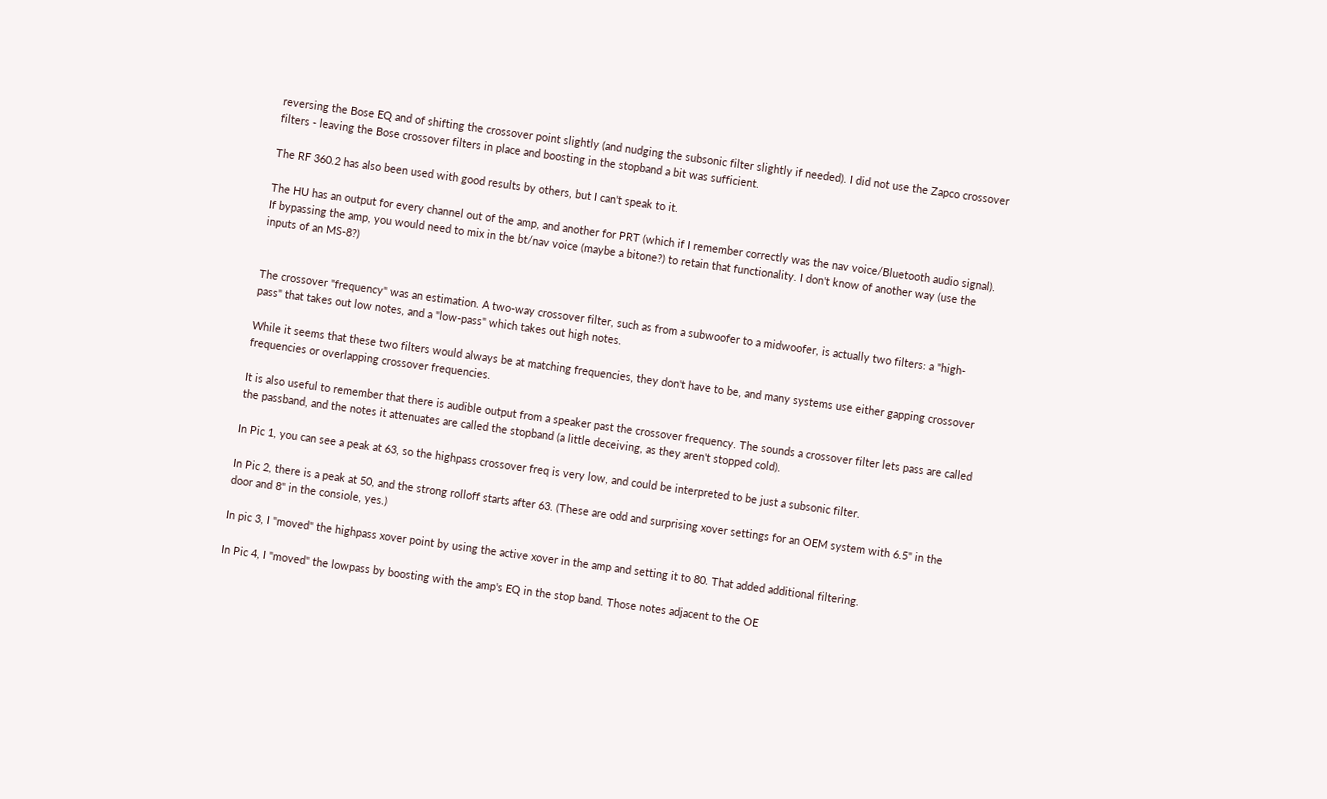reversing the Bose EQ and of shifting the crossover point slightly (and nudging the subsonic filter slightly if needed). I did not use the Zapco crossover filters - leaving the Bose crossover filters in place and boosting in the stopband a bit was sufficient.

The RF 360.2 has also been used with good results by others, but I can't speak to it.

The HU has an output for every channel out of the amp, and another for PRT (which if I remember correctly was the nav voice/Bluetooth audio signal). If bypassing the amp, you would need to mix in the bt/nav voice (maybe a bitone?) to retain that functionality. I don't know of another way (use the inputs of an MS-8?)


The crossover "frequency" was an estimation. A two-way crossover filter, such as from a subwoofer to a midwoofer, is actually two filters: a "high-pass" that takes out low notes, and a "low-pass" which takes out high notes.

While it seems that these two filters would always be at matching frequencies, they don't have to be, and many systems use either gapping crossover frequencies or overlapping crossover frequencies.

It is also useful to remember that there is audible output from a speaker past the crossover frequency. The sounds a crossover filter lets pass are called the passband, and the notes it attenuates are called the stopband (a little deceiving, as they aren't stopped cold).

In Pic 1, you can see a peak at 63, so the highpass crossover freq is very low, and could be interpreted to be just a subsonic filter.

In Pic 2, there is a peak at 50, and the strong rolloff starts after 63. (These are odd and surprising xover settings for an OEM system with 6.5" in the door and 8" in the consiole, yes.)

In pic 3, I "moved" the highpass xover point by using the active xover in the amp and setting it to 80. That added additional filtering.

In Pic 4, I "moved" the lowpass by boosting with the amp's EQ in the stop band. Those notes adjacent to the OE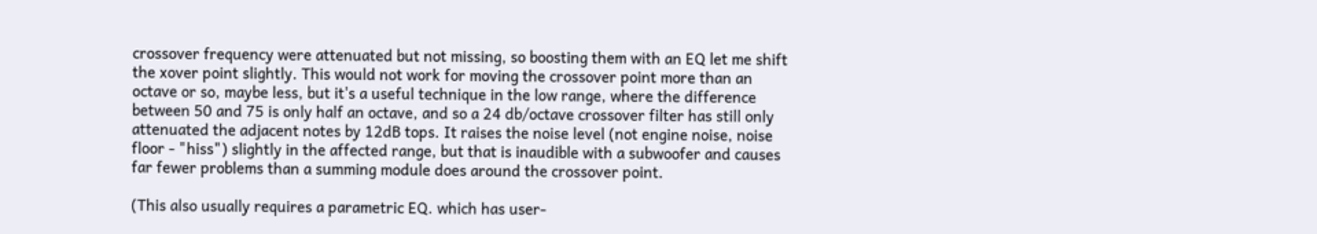crossover frequency were attenuated but not missing, so boosting them with an EQ let me shift the xover point slightly. This would not work for moving the crossover point more than an octave or so, maybe less, but it's a useful technique in the low range, where the difference between 50 and 75 is only half an octave, and so a 24 db/octave crossover filter has still only attenuated the adjacent notes by 12dB tops. It raises the noise level (not engine noise, noise floor - "hiss") slightly in the affected range, but that is inaudible with a subwoofer and causes far fewer problems than a summing module does around the crossover point.

(This also usually requires a parametric EQ. which has user-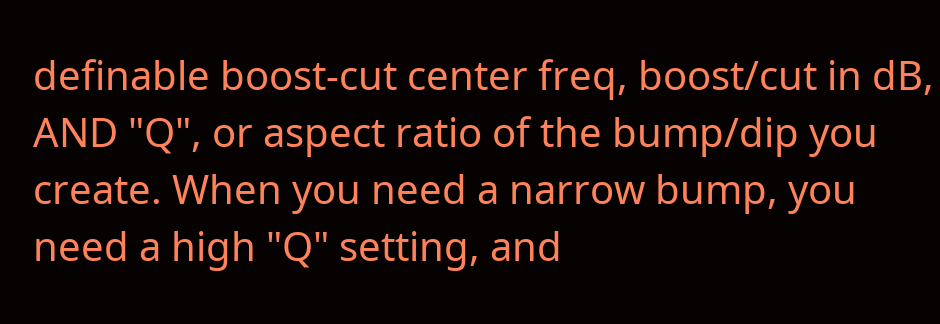definable boost-cut center freq, boost/cut in dB, AND "Q", or aspect ratio of the bump/dip you create. When you need a narrow bump, you need a high "Q" setting, and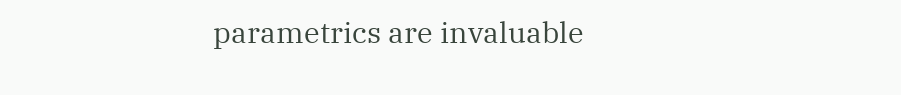parametrics are invaluable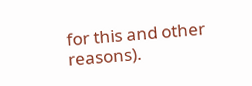for this and other reasons).